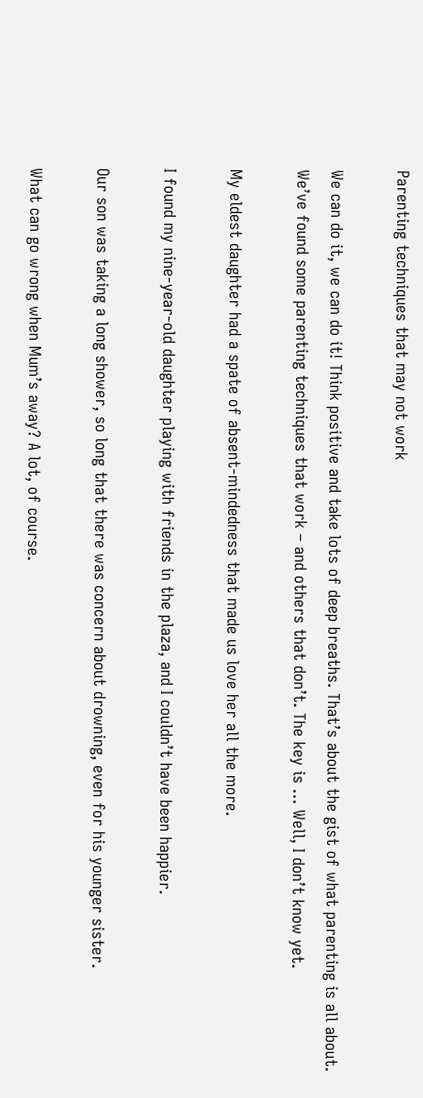Parenting techniques that may not work

We can do it, we can do it! Think positive and take lots of deep breaths. That’s about the gist of what parenting is all about. We’ve found some parenting techniques that work – and others that don’t. The key is … Well, I don’t know yet.

My eldest daughter had a spate of absent-mindedness that made us love her all the more.

I found my nine-year-old daughter playing with friends in the plaza, and I couldn’t have been happier.

Our son was taking a long shower, so long that there was concern about drowning, even for his younger sister.

What can go wrong when Mum’s away? A lot, of course.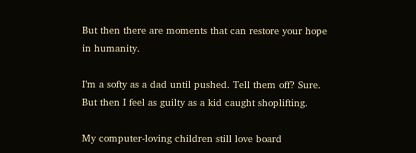But then there are moments that can restore your hope in humanity.

I’m a softy as a dad until pushed. Tell them off? Sure. But then I feel as guilty as a kid caught shoplifting.

My computer-loving children still love board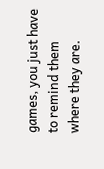games, you just have to remind them where they are.